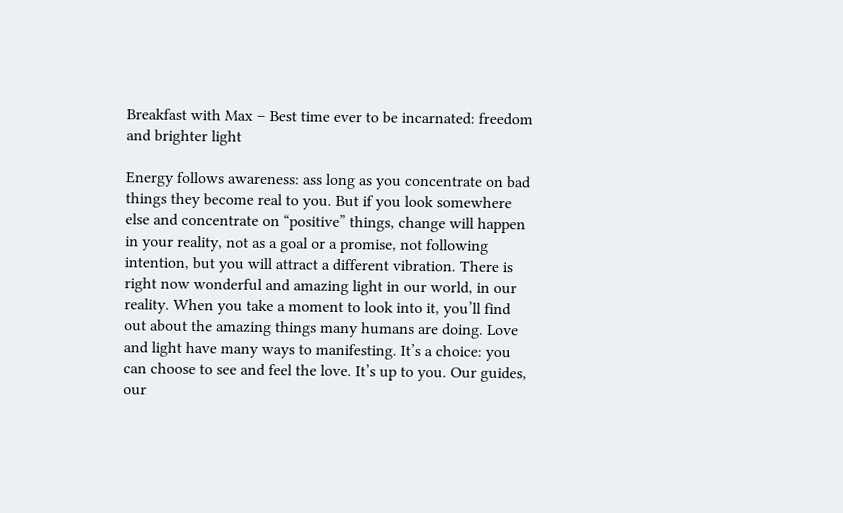Breakfast with Max – Best time ever to be incarnated: freedom and brighter light

Energy follows awareness: ass long as you concentrate on bad things they become real to you. But if you look somewhere else and concentrate on “positive” things, change will happen in your reality, not as a goal or a promise, not following intention, but you will attract a different vibration. There is right now wonderful and amazing light in our world, in our reality. When you take a moment to look into it, you’ll find out about the amazing things many humans are doing. Love and light have many ways to manifesting. It’s a choice: you can choose to see and feel the love. It’s up to you. Our guides, our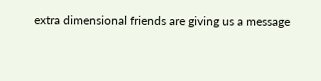extra dimensional friends are giving us a message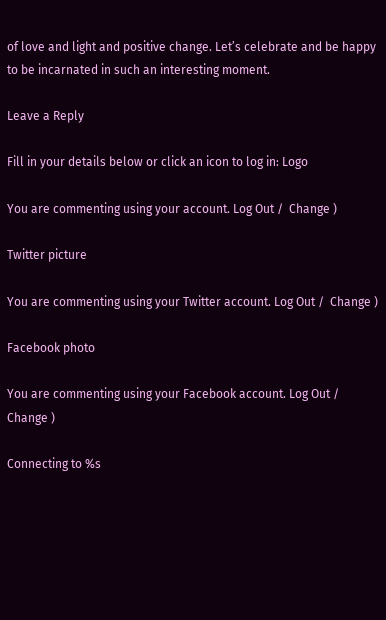of love and light and positive change. Let’s celebrate and be happy to be incarnated in such an interesting moment.

Leave a Reply

Fill in your details below or click an icon to log in: Logo

You are commenting using your account. Log Out /  Change )

Twitter picture

You are commenting using your Twitter account. Log Out /  Change )

Facebook photo

You are commenting using your Facebook account. Log Out /  Change )

Connecting to %s